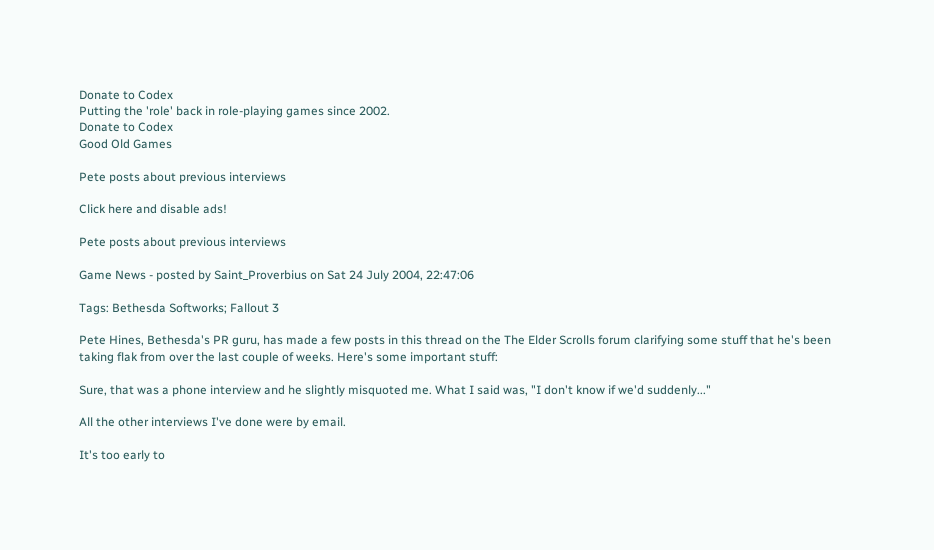Donate to Codex
Putting the 'role' back in role-playing games since 2002.
Donate to Codex
Good Old Games

Pete posts about previous interviews

Click here and disable ads!

Pete posts about previous interviews

Game News - posted by Saint_Proverbius on Sat 24 July 2004, 22:47:06

Tags: Bethesda Softworks; Fallout 3

Pete Hines, Bethesda's PR guru, has made a few posts in this thread on the The Elder Scrolls forum clarifying some stuff that he's been taking flak from over the last couple of weeks. Here's some important stuff:

Sure, that was a phone interview and he slightly misquoted me. What I said was, "I don't know if we'd suddenly..."

All the other interviews I've done were by email.

It's too early to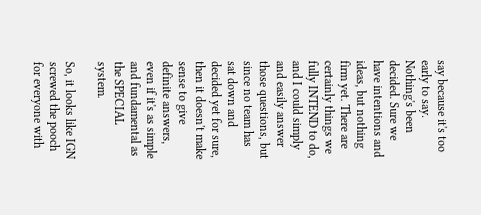say because it's too early to say. Nothing's been decided. Sure we have intentions and ideas, but nothing firm yet. There are certainly things we fully INTEND to do, and I could simply and easily answer those questions, but since no team has sat down and decided yet for sure, then it doesn't make sense to give definite answers, even if it's as simple and fundamental as the SPECIAL system.

So, it looks like IGN screwed the pooch for everyone with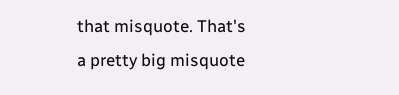that misquote. That's a pretty big misquote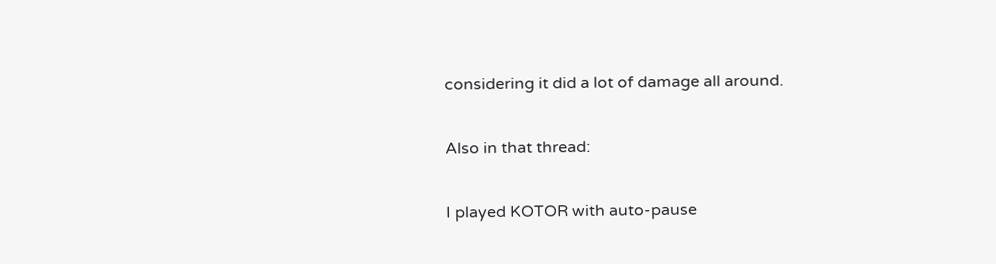considering it did a lot of damage all around.

Also in that thread:

I played KOTOR with auto-pause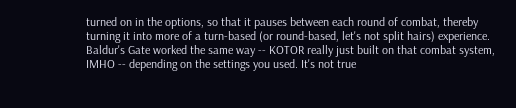turned on in the options, so that it pauses between each round of combat, thereby turning it into more of a turn-based (or round-based, let's not split hairs) experience. Baldur's Gate worked the same way -- KOTOR really just built on that combat system, IMHO -- depending on the settings you used. It's not true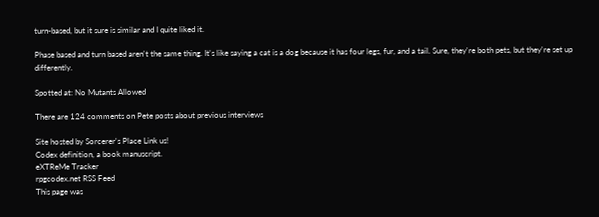turn-based, but it sure is similar and I quite liked it.

Phase based and turn based aren't the same thing. It's like saying a cat is a dog because it has four legs, fur, and a tail. Sure, they're both pets, but they're set up differently.

Spotted at: No Mutants Allowed

There are 124 comments on Pete posts about previous interviews

Site hosted by Sorcerer's Place Link us!
Codex definition, a book manuscript.
eXTReMe Tracker
rpgcodex.net RSS Feed
This page was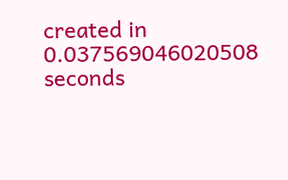created in 0.037569046020508 seconds